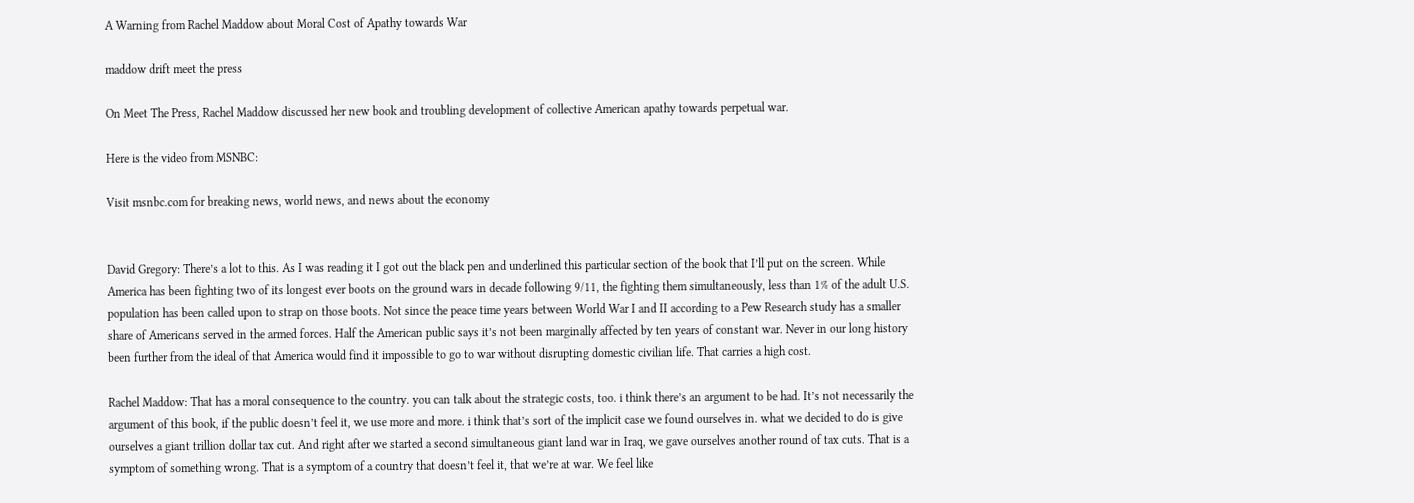A Warning from Rachel Maddow about Moral Cost of Apathy towards War

maddow drift meet the press

On Meet The Press, Rachel Maddow discussed her new book and troubling development of collective American apathy towards perpetual war.

Here is the video from MSNBC:

Visit msnbc.com for breaking news, world news, and news about the economy


David Gregory: There’s a lot to this. As I was reading it I got out the black pen and underlined this particular section of the book that I’ll put on the screen. While America has been fighting two of its longest ever boots on the ground wars in decade following 9/11, the fighting them simultaneously, less than 1% of the adult U.S. population has been called upon to strap on those boots. Not since the peace time years between World War I and II according to a Pew Research study has a smaller share of Americans served in the armed forces. Half the American public says it’s not been marginally affected by ten years of constant war. Never in our long history been further from the ideal of that America would find it impossible to go to war without disrupting domestic civilian life. That carries a high cost.

Rachel Maddow: That has a moral consequence to the country. you can talk about the strategic costs, too. i think there’s an argument to be had. It’s not necessarily the argument of this book, if the public doesn’t feel it, we use more and more. i think that’s sort of the implicit case we found ourselves in. what we decided to do is give ourselves a giant trillion dollar tax cut. And right after we started a second simultaneous giant land war in Iraq, we gave ourselves another round of tax cuts. That is a symptom of something wrong. That is a symptom of a country that doesn’t feel it, that we’re at war. We feel like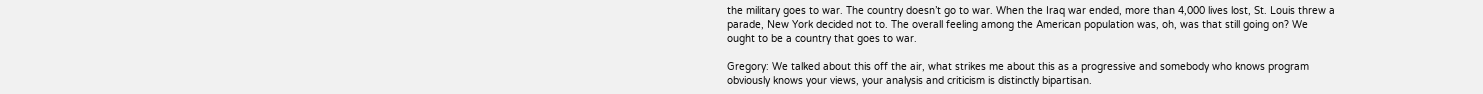the military goes to war. The country doesn’t go to war. When the Iraq war ended, more than 4,000 lives lost, St. Louis threw a parade, New York decided not to. The overall feeling among the American population was, oh, was that still going on? We ought to be a country that goes to war.

Gregory: We talked about this off the air, what strikes me about this as a progressive and somebody who knows program obviously knows your views, your analysis and criticism is distinctly bipartisan.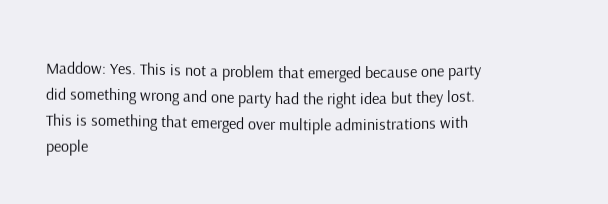Maddow: Yes. This is not a problem that emerged because one party did something wrong and one party had the right idea but they lost. This is something that emerged over multiple administrations with people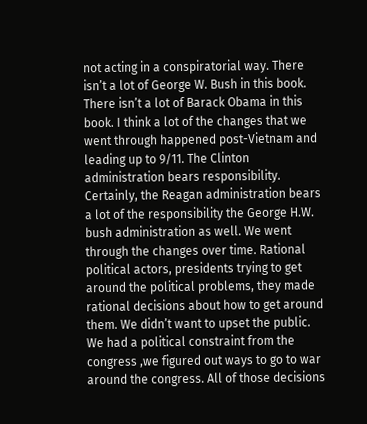not acting in a conspiratorial way. There isn’t a lot of George W. Bush in this book. There isn’t a lot of Barack Obama in this book. I think a lot of the changes that we went through happened post-Vietnam and leading up to 9/11. The Clinton administration bears responsibility. Certainly, the Reagan administration bears a lot of the responsibility the George H.W. bush administration as well. We went through the changes over time. Rational political actors, presidents trying to get around the political problems, they made rational decisions about how to get around them. We didn’t want to upset the public. We had a political constraint from the congress ,we figured out ways to go to war around the congress. All of those decisions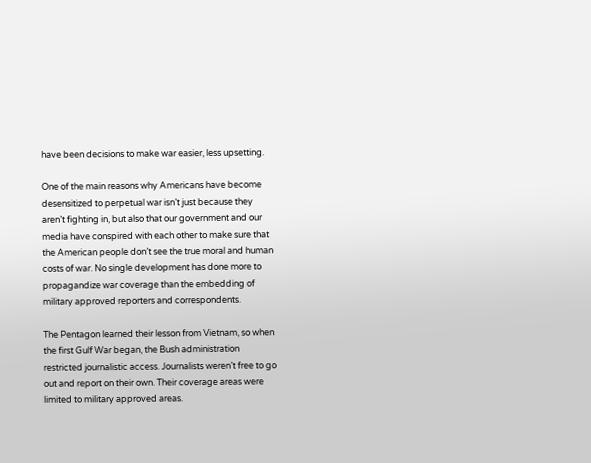have been decisions to make war easier, less upsetting.

One of the main reasons why Americans have become desensitized to perpetual war isn’t just because they aren’t fighting in, but also that our government and our media have conspired with each other to make sure that the American people don’t see the true moral and human costs of war. No single development has done more to propagandize war coverage than the embedding of military approved reporters and correspondents.

The Pentagon learned their lesson from Vietnam, so when the first Gulf War began, the Bush administration restricted journalistic access. Journalists weren’t free to go out and report on their own. Their coverage areas were limited to military approved areas.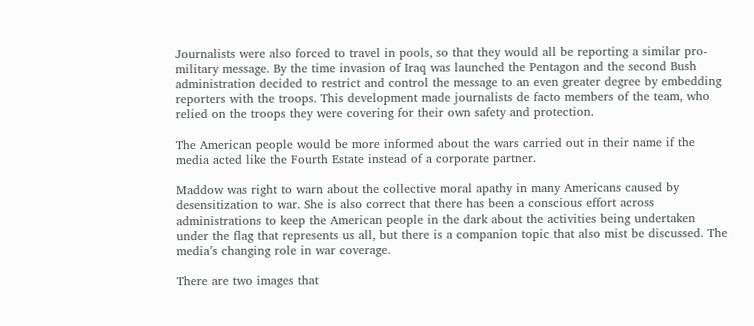Journalists were also forced to travel in pools, so that they would all be reporting a similar pro-military message. By the time invasion of Iraq was launched the Pentagon and the second Bush administration decided to restrict and control the message to an even greater degree by embedding reporters with the troops. This development made journalists de facto members of the team, who relied on the troops they were covering for their own safety and protection.

The American people would be more informed about the wars carried out in their name if the media acted like the Fourth Estate instead of a corporate partner.

Maddow was right to warn about the collective moral apathy in many Americans caused by desensitization to war. She is also correct that there has been a conscious effort across administrations to keep the American people in the dark about the activities being undertaken under the flag that represents us all, but there is a companion topic that also mist be discussed. The media’s changing role in war coverage.

There are two images that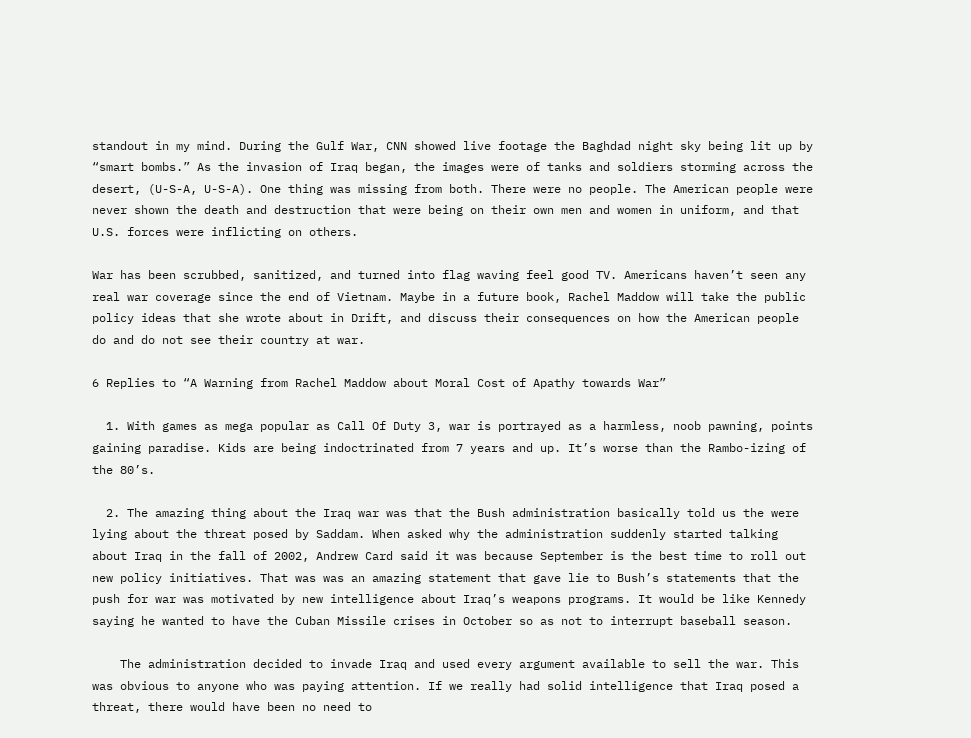standout in my mind. During the Gulf War, CNN showed live footage the Baghdad night sky being lit up by “smart bombs.” As the invasion of Iraq began, the images were of tanks and soldiers storming across the desert, (U-S-A, U-S-A). One thing was missing from both. There were no people. The American people were never shown the death and destruction that were being on their own men and women in uniform, and that U.S. forces were inflicting on others.

War has been scrubbed, sanitized, and turned into flag waving feel good TV. Americans haven’t seen any real war coverage since the end of Vietnam. Maybe in a future book, Rachel Maddow will take the public policy ideas that she wrote about in Drift, and discuss their consequences on how the American people do and do not see their country at war.

6 Replies to “A Warning from Rachel Maddow about Moral Cost of Apathy towards War”

  1. With games as mega popular as Call Of Duty 3, war is portrayed as a harmless, noob pawning, points gaining paradise. Kids are being indoctrinated from 7 years and up. It’s worse than the Rambo-izing of the 80’s.

  2. The amazing thing about the Iraq war was that the Bush administration basically told us the were lying about the threat posed by Saddam. When asked why the administration suddenly started talking about Iraq in the fall of 2002, Andrew Card said it was because September is the best time to roll out new policy initiatives. That was was an amazing statement that gave lie to Bush’s statements that the push for war was motivated by new intelligence about Iraq’s weapons programs. It would be like Kennedy saying he wanted to have the Cuban Missile crises in October so as not to interrupt baseball season.

    The administration decided to invade Iraq and used every argument available to sell the war. This was obvious to anyone who was paying attention. If we really had solid intelligence that Iraq posed a threat, there would have been no need to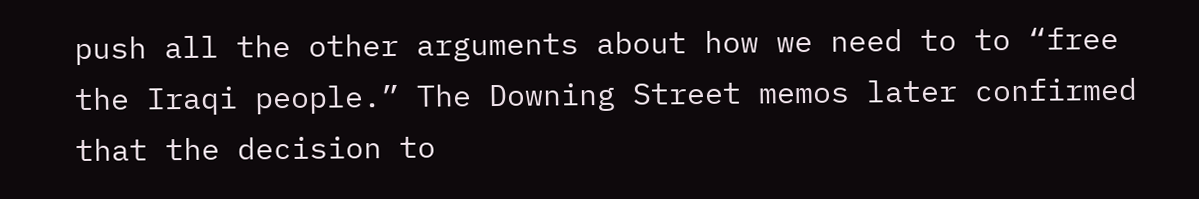push all the other arguments about how we need to to “free the Iraqi people.” The Downing Street memos later confirmed that the decision to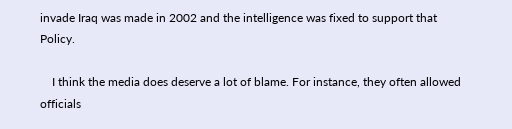invade Iraq was made in 2002 and the intelligence was fixed to support that Policy.

    I think the media does deserve a lot of blame. For instance, they often allowed officials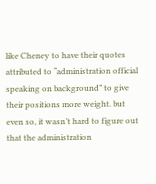like Cheney to have their quotes attributed to “administration official speaking on background” to give their positions more weight. but even so, it wasn’t hard to figure out that the administration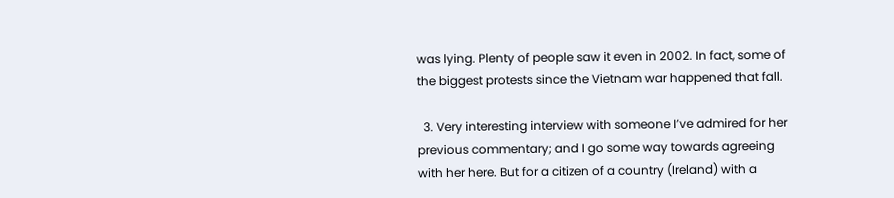was lying. Plenty of people saw it even in 2002. In fact, some of the biggest protests since the Vietnam war happened that fall.

  3. Very interesting interview with someone I’ve admired for her previous commentary; and I go some way towards agreeing with her here. But for a citizen of a country (Ireland) with a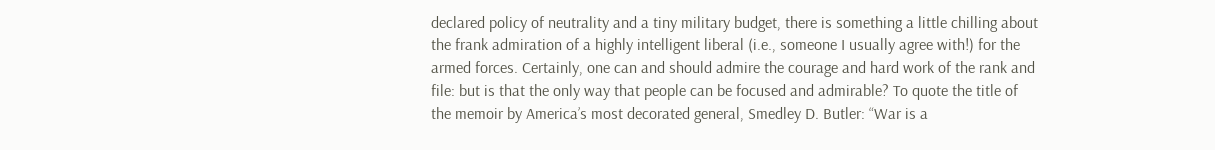declared policy of neutrality and a tiny military budget, there is something a little chilling about the frank admiration of a highly intelligent liberal (i.e., someone I usually agree with!) for the armed forces. Certainly, one can and should admire the courage and hard work of the rank and file: but is that the only way that people can be focused and admirable? To quote the title of the memoir by America’s most decorated general, Smedley D. Butler: “War is a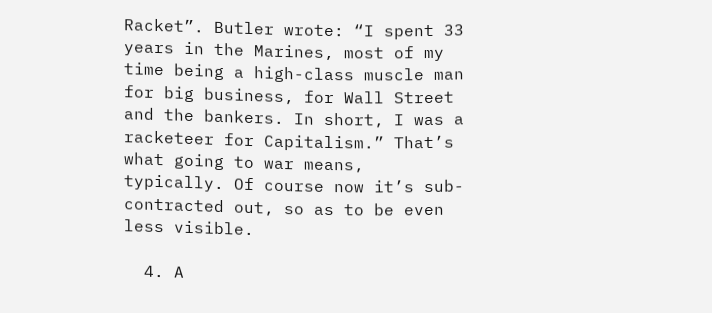Racket”. Butler wrote: “I spent 33 years in the Marines, most of my time being a high-class muscle man for big business, for Wall Street and the bankers. In short, I was a racketeer for Capitalism.” That’s what going to war means, typically. Of course now it’s sub-contracted out, so as to be even less visible.

  4. A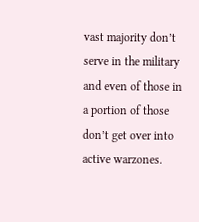vast majority don’t serve in the military and even of those in a portion of those don’t get over into active warzones.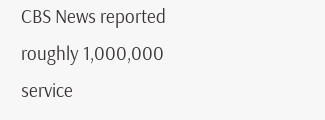CBS News reported roughly 1,000,000 service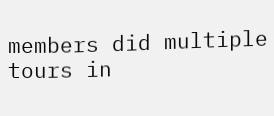members did multiple tours in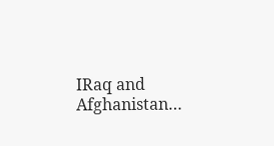IRaq and Afghanistan…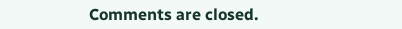Comments are closed.